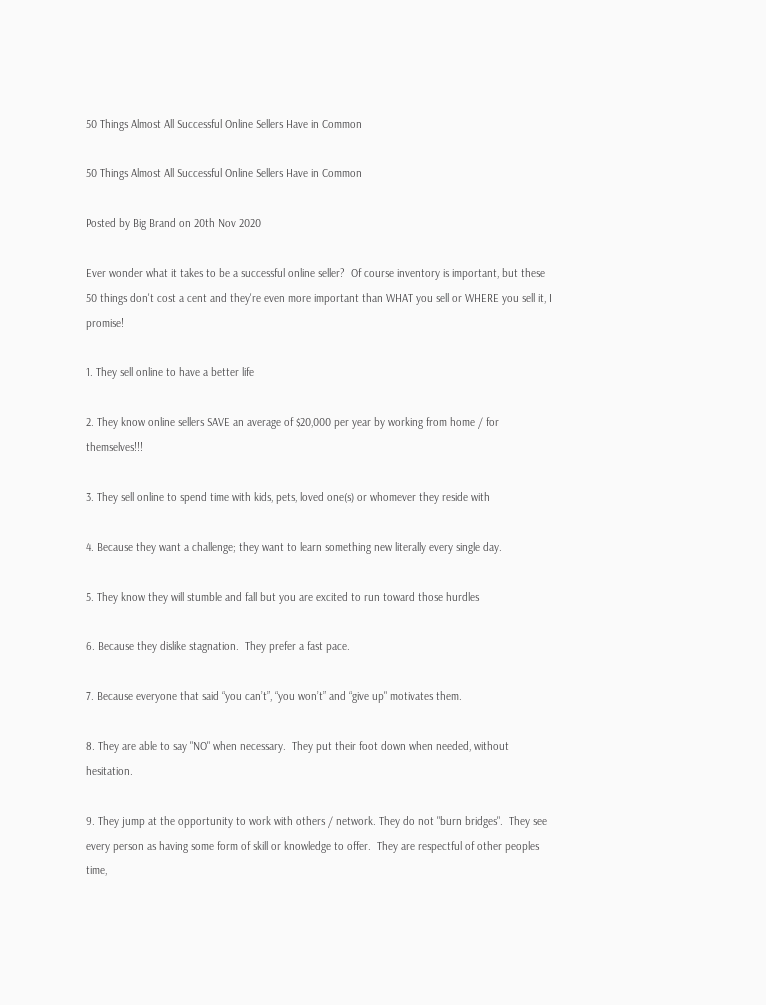50 Things Almost All Successful Online Sellers Have in Common

50 Things Almost All Successful Online Sellers Have in Common

Posted by Big Brand on 20th Nov 2020

Ever wonder what it takes to be a successful online seller?  Of course inventory is important, but these 50 things don't cost a cent and they're even more important than WHAT you sell or WHERE you sell it, I promise!

1. They sell online to have a better life

2. They know online sellers SAVE an average of $20,000 per year by working from home / for themselves!!!

3. They sell online to spend time with kids, pets, loved one(s) or whomever they reside with

4. Because they want a challenge; they want to learn something new literally every single day.

5. They know they will stumble and fall but you are excited to run toward those hurdles

6. Because they dislike stagnation.  They prefer a fast pace.

7. Because everyone that said “you can’t”, “you won’t” and “give up" motivates them.

8. They are able to say "NO" when necessary.  They put their foot down when needed, without hesitation.

9. They jump at the opportunity to work with others / network. They do not "burn bridges".  They see every person as having some form of skill or knowledge to offer.  They are respectful of other peoples time,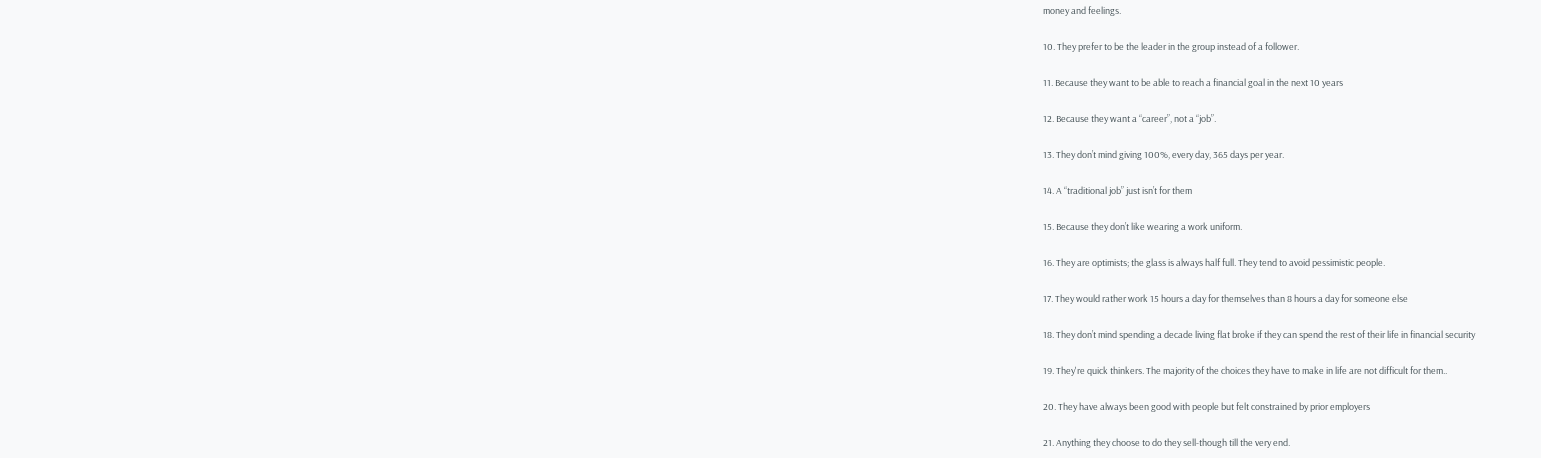money and feelings.

10. They prefer to be the leader in the group instead of a follower.

11. Because they want to be able to reach a financial goal in the next 10 years

12. Because they want a “career”, not a “job”.

13. They don’t mind giving 100%, every day, 365 days per year.

14. A “traditional job” just isn’t for them

15. Because they don’t like wearing a work uniform.

16. They are optimists; the glass is always half full. They tend to avoid pessimistic people.

17. They would rather work 15 hours a day for themselves than 8 hours a day for someone else

18. They don’t mind spending a decade living flat broke if they can spend the rest of their life in financial security

19. They're quick thinkers. The majority of the choices they have to make in life are not difficult for them..

20. They have always been good with people but felt constrained by prior employers

21. Anything they choose to do they sell-though till the very end.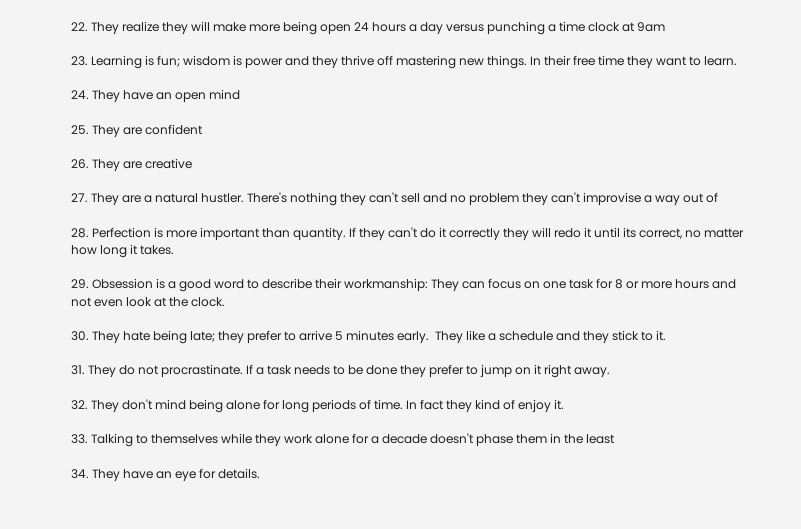22. They realize they will make more being open 24 hours a day versus punching a time clock at 9am

23. Learning is fun; wisdom is power and they thrive off mastering new things. In their free time they want to learn.

24. They have an open mind

25. They are confident

26. They are creative

27. They are a natural hustler. There's nothing they can't sell and no problem they can't improvise a way out of

28. Perfection is more important than quantity. If they can't do it correctly they will redo it until its correct, no matter how long it takes.

29. Obsession is a good word to describe their workmanship: They can focus on one task for 8 or more hours and not even look at the clock.

30. They hate being late; they prefer to arrive 5 minutes early.  They like a schedule and they stick to it.

31. They do not procrastinate. If a task needs to be done they prefer to jump on it right away.

32. They don't mind being alone for long periods of time. In fact they kind of enjoy it.

33. Talking to themselves while they work alone for a decade doesn't phase them in the least

34. They have an eye for details.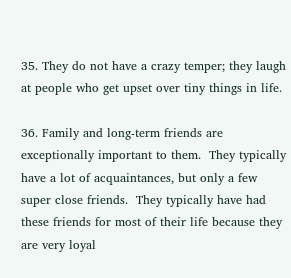35. They do not have a crazy temper; they laugh at people who get upset over tiny things in life.

36. Family and long-term friends are exceptionally important to them.  They typically have a lot of acquaintances, but only a few super close friends.  They typically have had these friends for most of their life because they are very loyal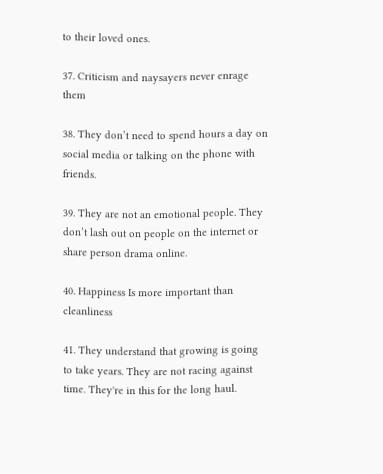to their loved ones.

37. Criticism and naysayers never enrage them

38. They don’t need to spend hours a day on social media or talking on the phone with friends.

39. They are not an emotional people. They don’t lash out on people on the internet or share person drama online.

40. Happiness Is more important than cleanliness

41. They understand that growing is going to take years. They are not racing against time. They're in this for the long haul.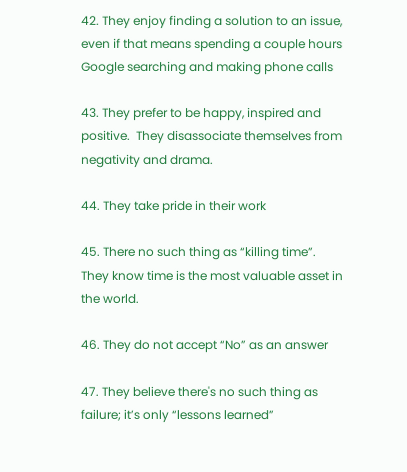42. They enjoy finding a solution to an issue, even if that means spending a couple hours Google searching and making phone calls

43. They prefer to be happy, inspired and positive.  They disassociate themselves from negativity and drama.

44. They take pride in their work

45. There no such thing as “killing time”.  They know time is the most valuable asset in the world.

46. They do not accept “No” as an answer

47. They believe there's no such thing as failure; it’s only “lessons learned”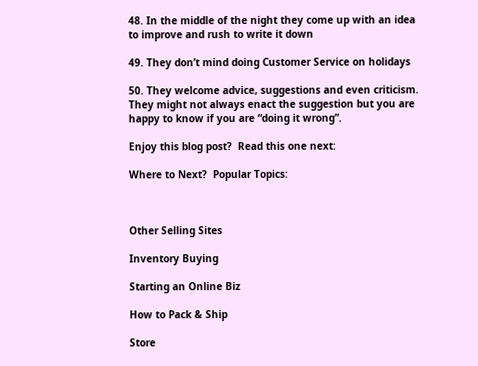48. In the middle of the night they come up with an idea to improve and rush to write it down

49. They don’t mind doing Customer Service on holidays

50. They welcome advice, suggestions and even criticism. They might not always enact the suggestion but you are happy to know if you are “doing it wrong”.

Enjoy this blog post?  Read this one next:

Where to Next?  Popular Topics:



Other Selling Sites

Inventory Buying

Starting an Online Biz

How to Pack & Ship

Store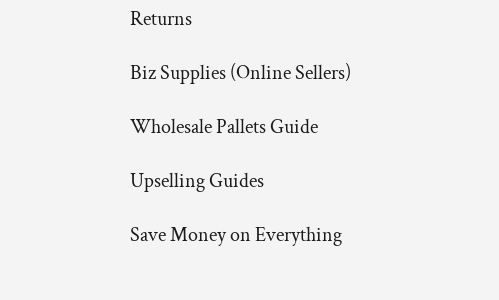Returns

Biz Supplies (Online Sellers)

Wholesale Pallets Guide

Upselling Guides

Save Money on Everything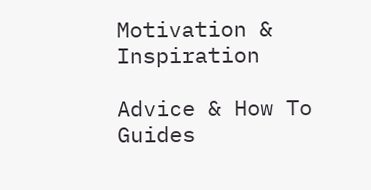Motivation & Inspiration

Advice & How To Guides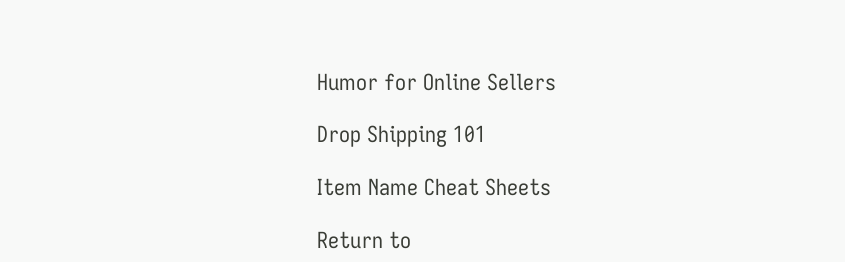Humor for Online Sellers

Drop Shipping 101

Item Name Cheat Sheets

Return to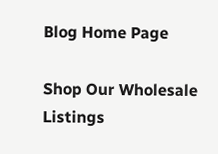Blog Home Page

Shop Our Wholesale Listings